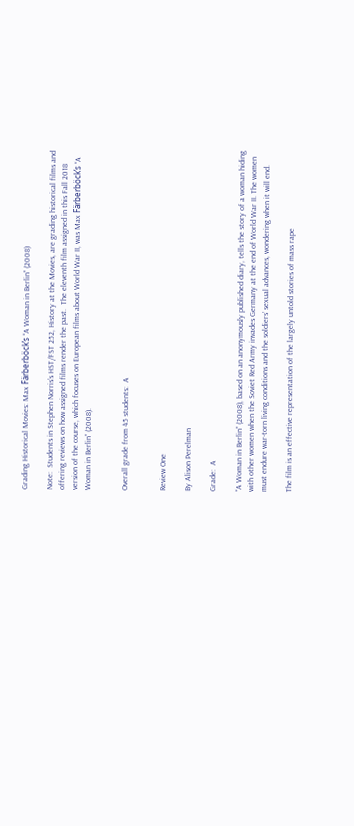Grading Historical Movies: Max Färberböck’s “A Woman in Berlin” (2008)

Note:  Students in Stephen Norris’s HST/FST 252, History at the Movies, are grading historical films and offering reviews on how assigned films render the past.  The eleventh film assigned in this Fall 2018 version of the course, which focuses on European films about World War II, was Max Färberböck’s “A Woman in Berlin” (2008).


Overall grade from 45 students:  A


Review One

By Alison Perelman

Grade:  A

“A Woman in Berlin” (2008), based on an anonymously published diary, tells the story of a woman hiding with other women when the Soviet Red Army invades Germany at the end of World War II. The women must endure war-torn living conditions and the soldiers’ sexual advances, wondering when it will end.

The film is an effective representation of the largely untold stories of mass rape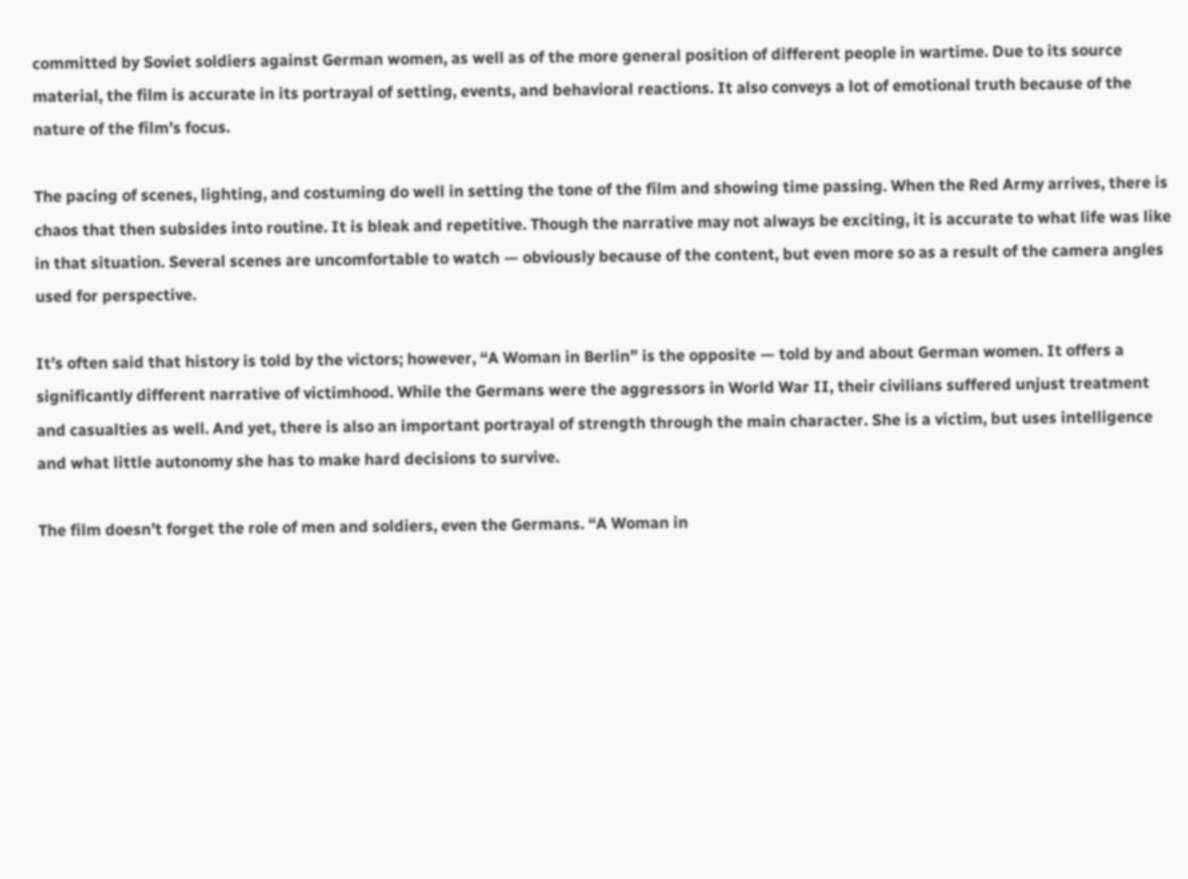committed by Soviet soldiers against German women, as well as of the more general position of different people in wartime. Due to its source material, the film is accurate in its portrayal of setting, events, and behavioral reactions. It also conveys a lot of emotional truth because of the nature of the film’s focus.

The pacing of scenes, lighting, and costuming do well in setting the tone of the film and showing time passing. When the Red Army arrives, there is chaos that then subsides into routine. It is bleak and repetitive. Though the narrative may not always be exciting, it is accurate to what life was like in that situation. Several scenes are uncomfortable to watch — obviously because of the content, but even more so as a result of the camera angles used for perspective.

It’s often said that history is told by the victors; however, “A Woman in Berlin” is the opposite — told by and about German women. It offers a significantly different narrative of victimhood. While the Germans were the aggressors in World War II, their civilians suffered unjust treatment and casualties as well. And yet, there is also an important portrayal of strength through the main character. She is a victim, but uses intelligence and what little autonomy she has to make hard decisions to survive.

The film doesn’t forget the role of men and soldiers, even the Germans. “A Woman in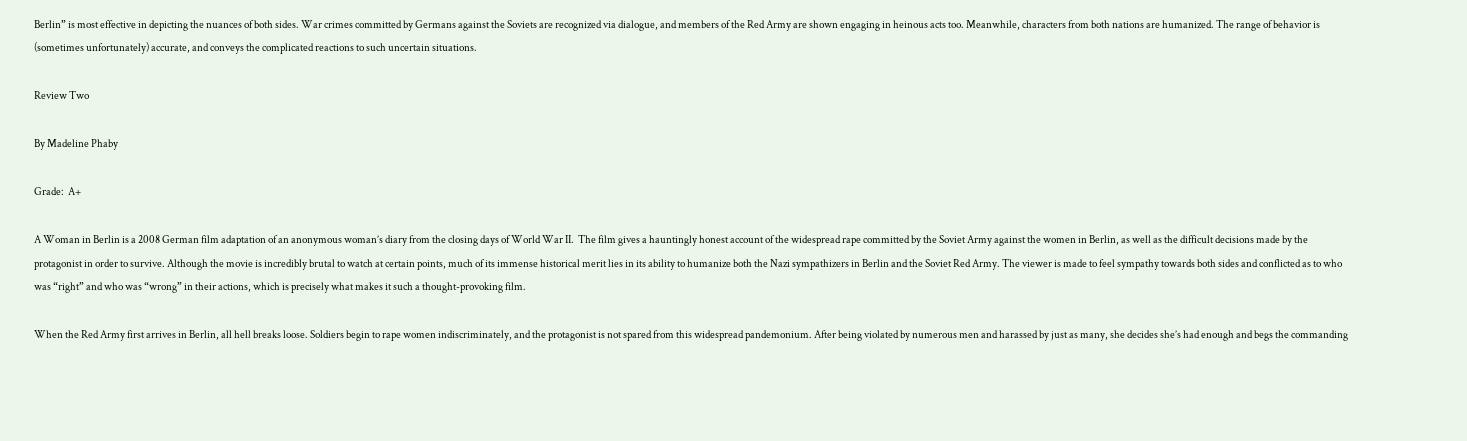Berlin” is most effective in depicting the nuances of both sides. War crimes committed by Germans against the Soviets are recognized via dialogue, and members of the Red Army are shown engaging in heinous acts too. Meanwhile, characters from both nations are humanized. The range of behavior is (sometimes unfortunately) accurate, and conveys the complicated reactions to such uncertain situations.

Review Two

By Madeline Phaby

Grade:  A+

A Woman in Berlin is a 2008 German film adaptation of an anonymous woman’s diary from the closing days of World War II.  The film gives a hauntingly honest account of the widespread rape committed by the Soviet Army against the women in Berlin, as well as the difficult decisions made by the protagonist in order to survive. Although the movie is incredibly brutal to watch at certain points, much of its immense historical merit lies in its ability to humanize both the Nazi sympathizers in Berlin and the Soviet Red Army. The viewer is made to feel sympathy towards both sides and conflicted as to who was “right” and who was “wrong” in their actions, which is precisely what makes it such a thought-provoking film.

When the Red Army first arrives in Berlin, all hell breaks loose. Soldiers begin to rape women indiscriminately, and the protagonist is not spared from this widespread pandemonium. After being violated by numerous men and harassed by just as many, she decides she’s had enough and begs the commanding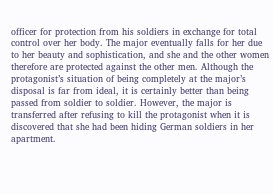officer for protection from his soldiers in exchange for total control over her body. The major eventually falls for her due to her beauty and sophistication, and she and the other women therefore are protected against the other men. Although the protagonist’s situation of being completely at the major’s disposal is far from ideal, it is certainly better than being passed from soldier to soldier. However, the major is transferred after refusing to kill the protagonist when it is discovered that she had been hiding German soldiers in her apartment.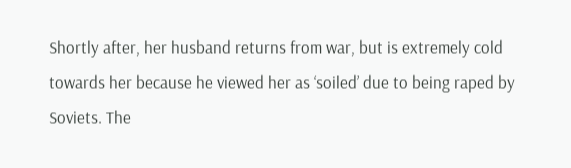Shortly after, her husband returns from war, but is extremely cold towards her because he viewed her as ‘soiled’ due to being raped by Soviets. The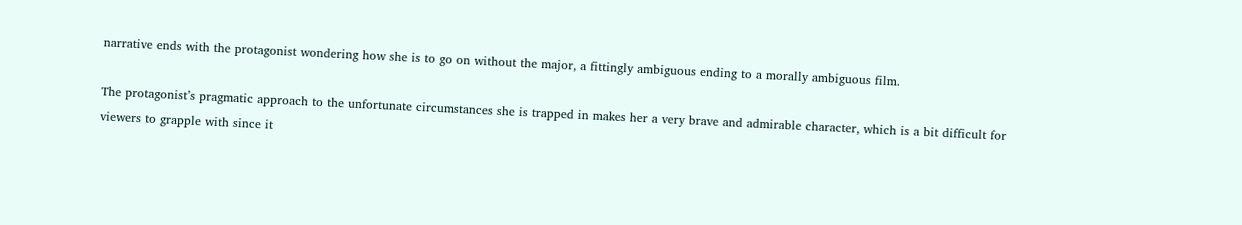narrative ends with the protagonist wondering how she is to go on without the major, a fittingly ambiguous ending to a morally ambiguous film.

The protagonist’s pragmatic approach to the unfortunate circumstances she is trapped in makes her a very brave and admirable character, which is a bit difficult for viewers to grapple with since it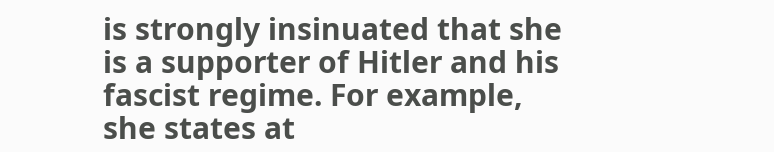is strongly insinuated that she is a supporter of Hitler and his fascist regime. For example, she states at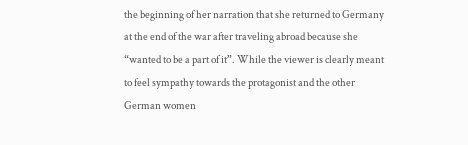the beginning of her narration that she returned to Germany at the end of the war after traveling abroad because she “wanted to be a part of it”. While the viewer is clearly meant to feel sympathy towards the protagonist and the other German women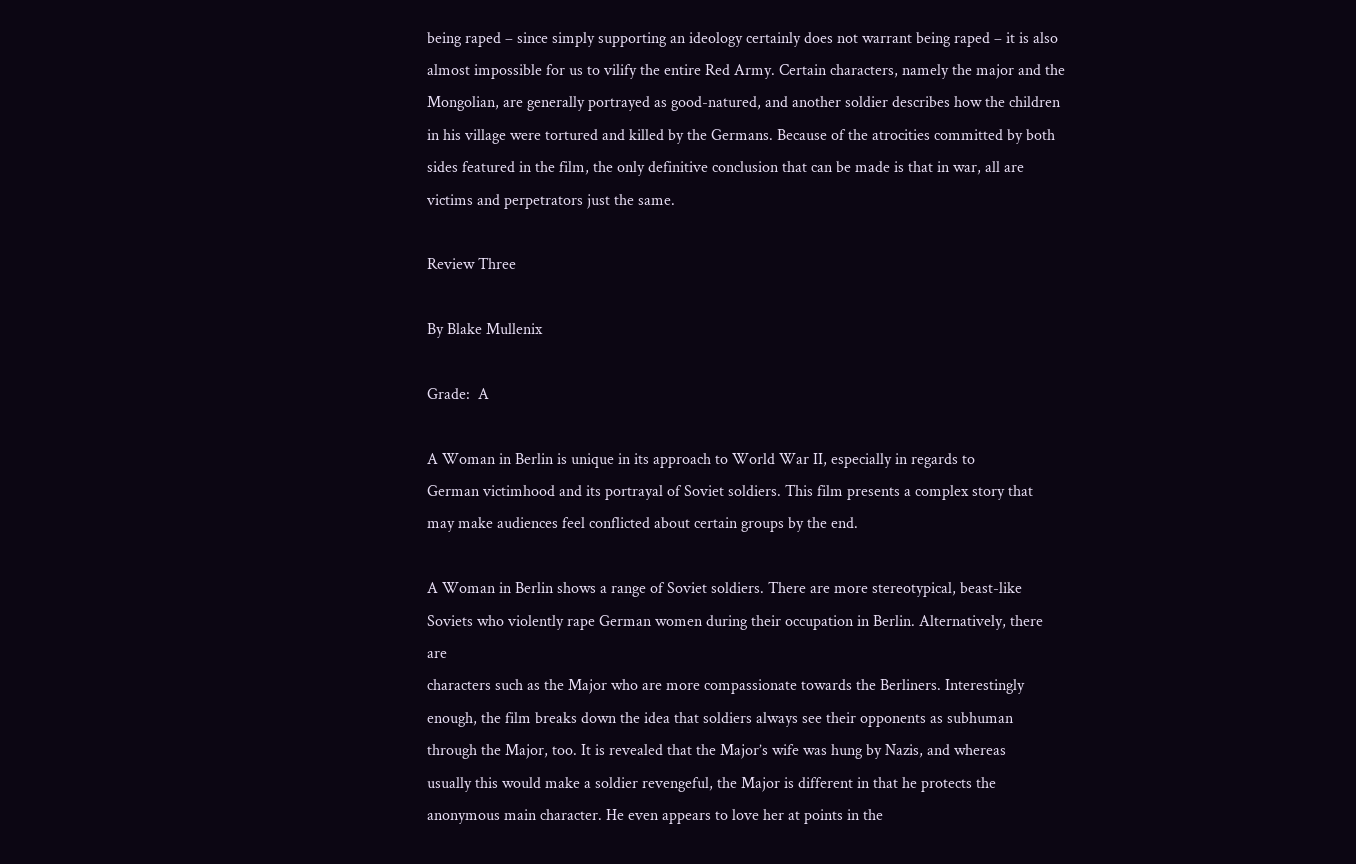being raped – since simply supporting an ideology certainly does not warrant being raped – it is also almost impossible for us to vilify the entire Red Army. Certain characters, namely the major and the Mongolian, are generally portrayed as good-natured, and another soldier describes how the children in his village were tortured and killed by the Germans. Because of the atrocities committed by both sides featured in the film, the only definitive conclusion that can be made is that in war, all are victims and perpetrators just the same.

Review Three

By Blake Mullenix

Grade:  A

A Woman in Berlin is unique in its approach to World War II, especially in regards to
German victimhood and its portrayal of Soviet soldiers. This film presents a complex story that
may make audiences feel conflicted about certain groups by the end.

A Woman in Berlin shows a range of Soviet soldiers. There are more stereotypical, beast-like Soviets who violently rape German women during their occupation in Berlin. Alternatively, there are
characters such as the Major who are more compassionate towards the Berliners. Interestingly
enough, the film breaks down the idea that soldiers always see their opponents as subhuman
through the Major, too. It is revealed that the Major’s wife was hung by Nazis, and whereas
usually this would make a soldier revengeful, the Major is different in that he protects the
anonymous main character. He even appears to love her at points in the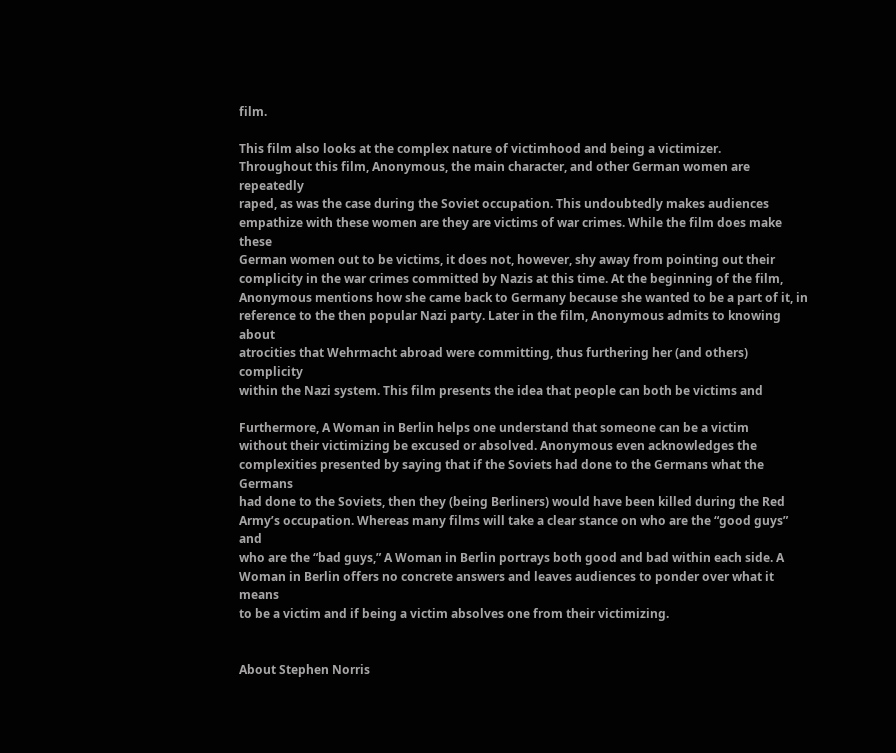film.

This film also looks at the complex nature of victimhood and being a victimizer.
Throughout this film, Anonymous, the main character, and other German women are repeatedly
raped, as was the case during the Soviet occupation. This undoubtedly makes audiences
empathize with these women are they are victims of war crimes. While the film does make these
German women out to be victims, it does not, however, shy away from pointing out their
complicity in the war crimes committed by Nazis at this time. At the beginning of the film,
Anonymous mentions how she came back to Germany because she wanted to be a part of it, in
reference to the then popular Nazi party. Later in the film, Anonymous admits to knowing about
atrocities that Wehrmacht abroad were committing, thus furthering her (and others) complicity
within the Nazi system. This film presents the idea that people can both be victims and

Furthermore, A Woman in Berlin helps one understand that someone can be a victim
without their victimizing be excused or absolved. Anonymous even acknowledges the
complexities presented by saying that if the Soviets had done to the Germans what the Germans
had done to the Soviets, then they (being Berliners) would have been killed during the Red
Army’s occupation. Whereas many films will take a clear stance on who are the “good guys” and
who are the “bad guys,” A Woman in Berlin portrays both good and bad within each side. A
Woman in Berlin offers no concrete answers and leaves audiences to ponder over what it means
to be a victim and if being a victim absolves one from their victimizing.


About Stephen Norris